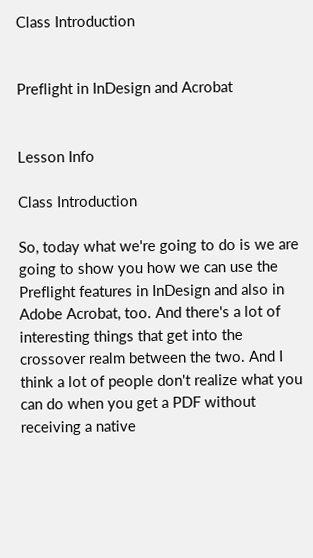Class Introduction


Preflight in InDesign and Acrobat


Lesson Info

Class Introduction

So, today what we're going to do is we are going to show you how we can use the Preflight features in InDesign and also in Adobe Acrobat, too. And there's a lot of interesting things that get into the crossover realm between the two. And I think a lot of people don't realize what you can do when you get a PDF without receiving a native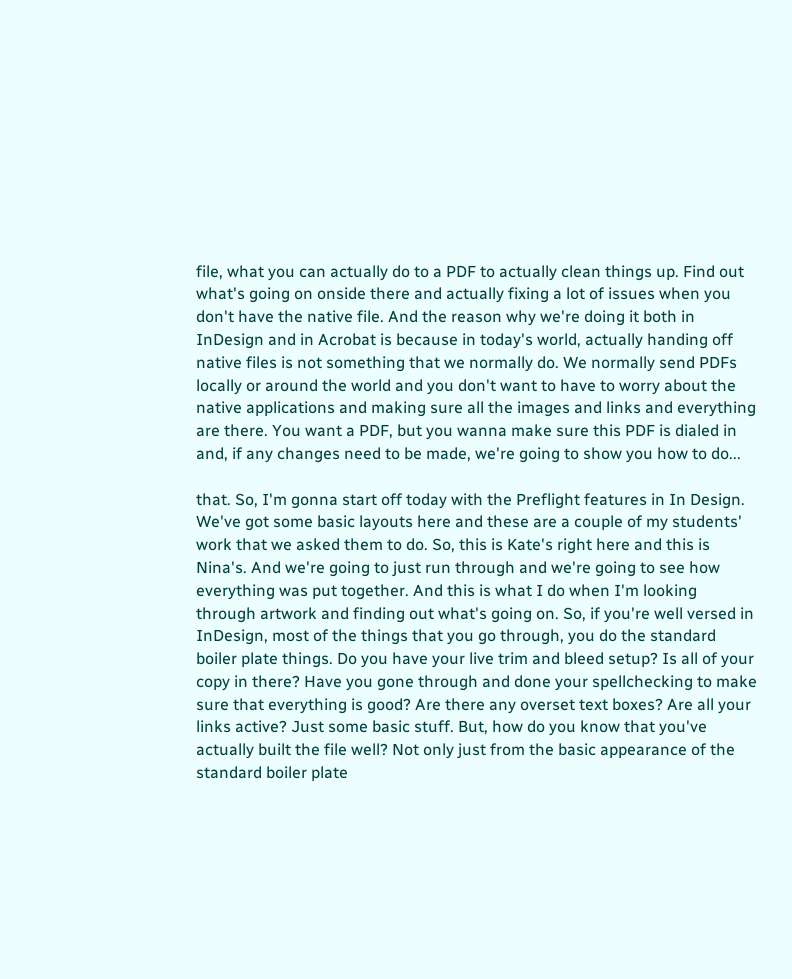file, what you can actually do to a PDF to actually clean things up. Find out what's going on onside there and actually fixing a lot of issues when you don't have the native file. And the reason why we're doing it both in InDesign and in Acrobat is because in today's world, actually handing off native files is not something that we normally do. We normally send PDFs locally or around the world and you don't want to have to worry about the native applications and making sure all the images and links and everything are there. You want a PDF, but you wanna make sure this PDF is dialed in and, if any changes need to be made, we're going to show you how to do...

that. So, I'm gonna start off today with the Preflight features in In Design. We've got some basic layouts here and these are a couple of my students' work that we asked them to do. So, this is Kate's right here and this is Nina's. And we're going to just run through and we're going to see how everything was put together. And this is what I do when I'm looking through artwork and finding out what's going on. So, if you're well versed in InDesign, most of the things that you go through, you do the standard boiler plate things. Do you have your live trim and bleed setup? Is all of your copy in there? Have you gone through and done your spellchecking to make sure that everything is good? Are there any overset text boxes? Are all your links active? Just some basic stuff. But, how do you know that you've actually built the file well? Not only just from the basic appearance of the standard boiler plate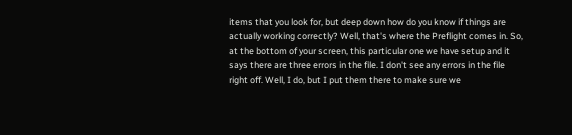items that you look for, but deep down how do you know if things are actually working correctly? Well, that's where the Preflight comes in. So, at the bottom of your screen, this particular one we have setup and it says there are three errors in the file. I don't see any errors in the file right off. Well, I do, but I put them there to make sure we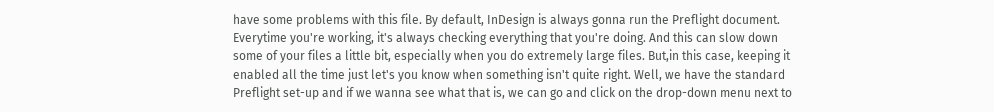have some problems with this file. By default, InDesign is always gonna run the Preflight document. Everytime you're working, it's always checking everything that you're doing. And this can slow down some of your files a little bit, especially when you do extremely large files. But,in this case, keeping it enabled all the time just let's you know when something isn't quite right. Well, we have the standard Preflight set-up and if we wanna see what that is, we can go and click on the drop-down menu next to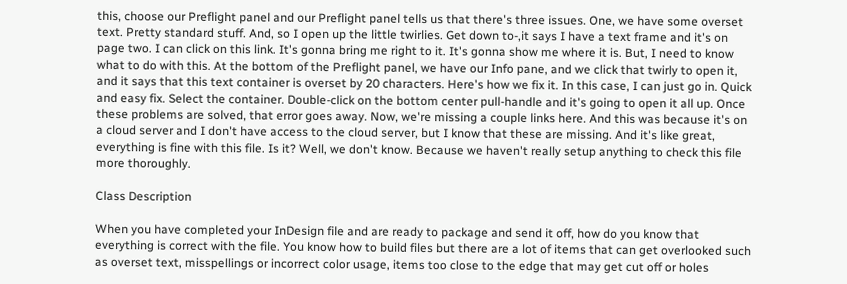this, choose our Preflight panel and our Preflight panel tells us that there's three issues. One, we have some overset text. Pretty standard stuff. And, so I open up the little twirlies. Get down to-,it says I have a text frame and it's on page two. I can click on this link. It's gonna bring me right to it. It's gonna show me where it is. But, I need to know what to do with this. At the bottom of the Preflight panel, we have our Info pane, and we click that twirly to open it, and it says that this text container is overset by 20 characters. Here's how we fix it. In this case, I can just go in. Quick and easy fix. Select the container. Double-click on the bottom center pull-handle and it's going to open it all up. Once these problems are solved, that error goes away. Now, we're missing a couple links here. And this was because it's on a cloud server and I don't have access to the cloud server, but I know that these are missing. And it's like great, everything is fine with this file. Is it? Well, we don't know. Because we haven't really setup anything to check this file more thoroughly.

Class Description

When you have completed your InDesign file and are ready to package and send it off, how do you know that everything is correct with the file. You know how to build files but there are a lot of items that can get overlooked such as overset text, misspellings or incorrect color usage, items too close to the edge that may get cut off or holes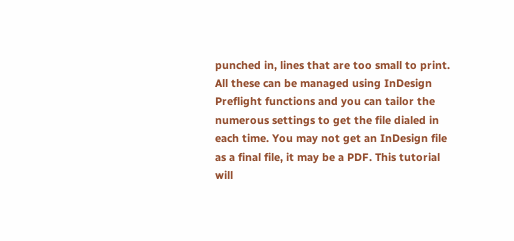punched in, lines that are too small to print. All these can be managed using InDesign Preflight functions and you can tailor the numerous settings to get the file dialed in each time. You may not get an InDesign file as a final file, it may be a PDF. This tutorial will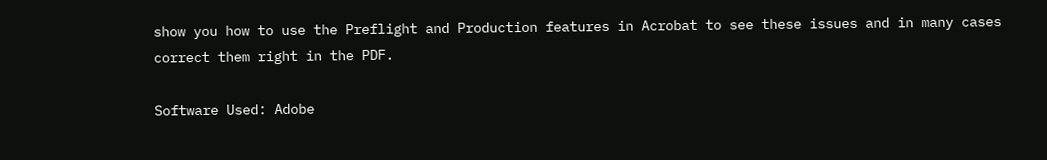show you how to use the Preflight and Production features in Acrobat to see these issues and in many cases correct them right in the PDF.

Software Used: Adobe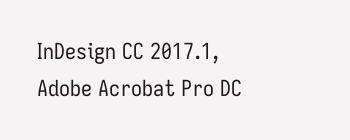InDesign CC 2017.1, Adobe Acrobat Pro DC